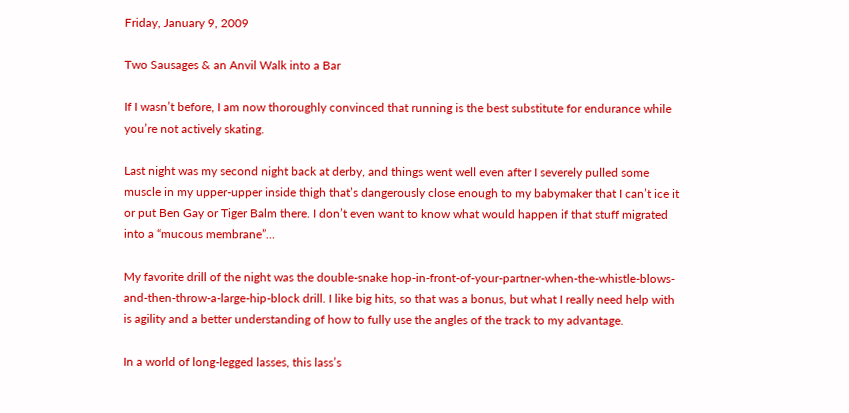Friday, January 9, 2009

Two Sausages & an Anvil Walk into a Bar

If I wasn’t before, I am now thoroughly convinced that running is the best substitute for endurance while you’re not actively skating.

Last night was my second night back at derby, and things went well even after I severely pulled some muscle in my upper-upper inside thigh that’s dangerously close enough to my babymaker that I can’t ice it or put Ben Gay or Tiger Balm there. I don’t even want to know what would happen if that stuff migrated into a “mucous membrane”…

My favorite drill of the night was the double-snake hop-in-front-of-your-partner-when-the-whistle-blows-and-then-throw-a-large-hip-block drill. I like big hits, so that was a bonus, but what I really need help with is agility and a better understanding of how to fully use the angles of the track to my advantage.

In a world of long-legged lasses, this lass’s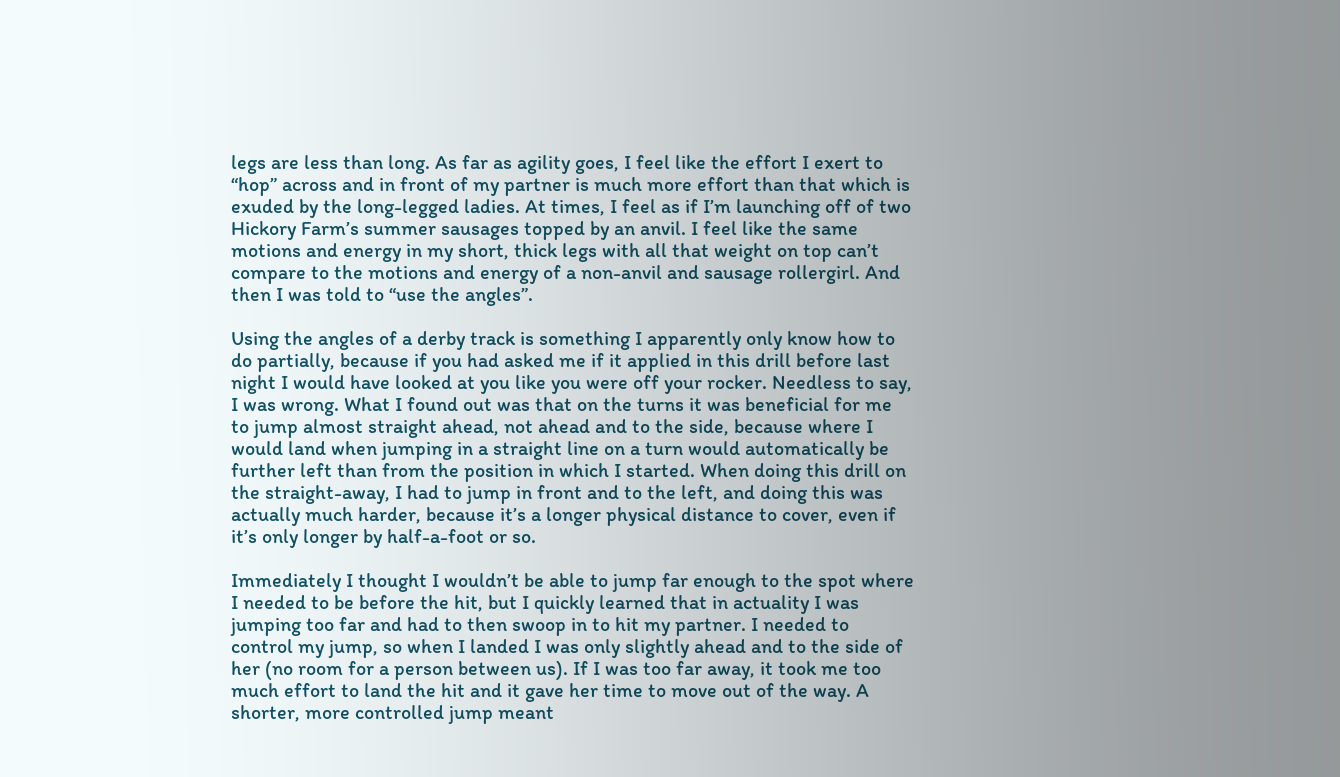legs are less than long. As far as agility goes, I feel like the effort I exert to “hop” across and in front of my partner is much more effort than that which is exuded by the long-legged ladies. At times, I feel as if I’m launching off of two Hickory Farm’s summer sausages topped by an anvil. I feel like the same motions and energy in my short, thick legs with all that weight on top can’t compare to the motions and energy of a non-anvil and sausage rollergirl. And then I was told to “use the angles”.

Using the angles of a derby track is something I apparently only know how to do partially, because if you had asked me if it applied in this drill before last night I would have looked at you like you were off your rocker. Needless to say, I was wrong. What I found out was that on the turns it was beneficial for me to jump almost straight ahead, not ahead and to the side, because where I would land when jumping in a straight line on a turn would automatically be further left than from the position in which I started. When doing this drill on the straight-away, I had to jump in front and to the left, and doing this was actually much harder, because it’s a longer physical distance to cover, even if it’s only longer by half-a-foot or so.

Immediately I thought I wouldn’t be able to jump far enough to the spot where I needed to be before the hit, but I quickly learned that in actuality I was jumping too far and had to then swoop in to hit my partner. I needed to control my jump, so when I landed I was only slightly ahead and to the side of her (no room for a person between us). If I was too far away, it took me too much effort to land the hit and it gave her time to move out of the way. A shorter, more controlled jump meant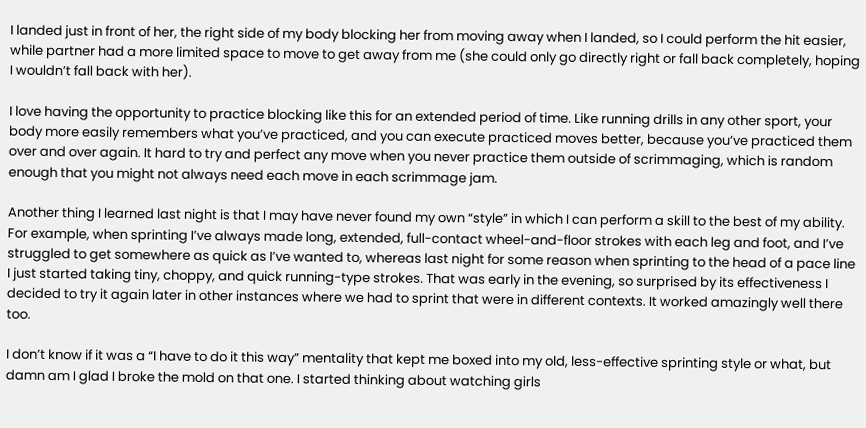I landed just in front of her, the right side of my body blocking her from moving away when I landed, so I could perform the hit easier, while partner had a more limited space to move to get away from me (she could only go directly right or fall back completely, hoping I wouldn’t fall back with her).

I love having the opportunity to practice blocking like this for an extended period of time. Like running drills in any other sport, your body more easily remembers what you’ve practiced, and you can execute practiced moves better, because you’ve practiced them over and over again. It hard to try and perfect any move when you never practice them outside of scrimmaging, which is random enough that you might not always need each move in each scrimmage jam.

Another thing I learned last night is that I may have never found my own “style” in which I can perform a skill to the best of my ability. For example, when sprinting I’ve always made long, extended, full-contact wheel-and-floor strokes with each leg and foot, and I’ve struggled to get somewhere as quick as I’ve wanted to, whereas last night for some reason when sprinting to the head of a pace line I just started taking tiny, choppy, and quick running-type strokes. That was early in the evening, so surprised by its effectiveness I decided to try it again later in other instances where we had to sprint that were in different contexts. It worked amazingly well there too.

I don’t know if it was a “I have to do it this way” mentality that kept me boxed into my old, less-effective sprinting style or what, but damn am I glad I broke the mold on that one. I started thinking about watching girls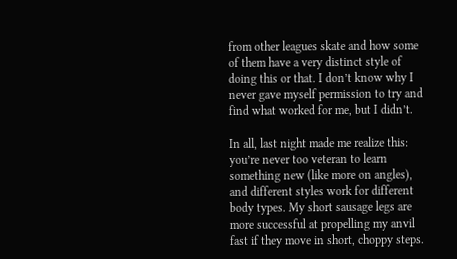from other leagues skate and how some of them have a very distinct style of doing this or that. I don’t know why I never gave myself permission to try and find what worked for me, but I didn’t.

In all, last night made me realize this: you’re never too veteran to learn something new (like more on angles), and different styles work for different body types. My short sausage legs are more successful at propelling my anvil fast if they move in short, choppy steps.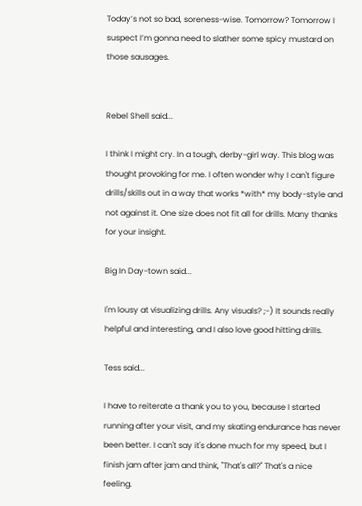Today’s not so bad, soreness-wise. Tomorrow? Tomorrow I suspect I’m gonna need to slather some spicy mustard on those sausages.


Rebel Shell said...

I think I might cry. In a tough, derby-girl way. This blog was thought provoking for me. I often wonder why I can't figure drills/skills out in a way that works *with* my body-style and not against it. One size does not fit all for drills. Many thanks for your insight.

Big In Day-town said...

I'm lousy at visualizing drills. Any visuals? ;-) It sounds really helpful and interesting, and I also love good hitting drills.

Tess said...

I have to reiterate a thank you to you, because I started running after your visit, and my skating endurance has never been better. I can't say it's done much for my speed, but I finish jam after jam and think, "That's all?" That's a nice feeling.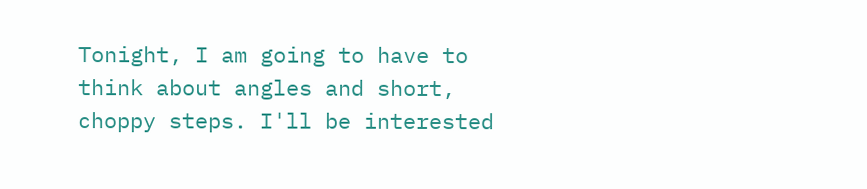Tonight, I am going to have to think about angles and short, choppy steps. I'll be interested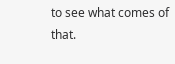to see what comes of that.